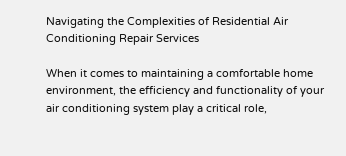Navigating the Complexities of Residential Air Conditioning Repair Services

When it comes to maintaining a comfortable home environment, the efficiency and functionality of your air conditioning system play a critical role,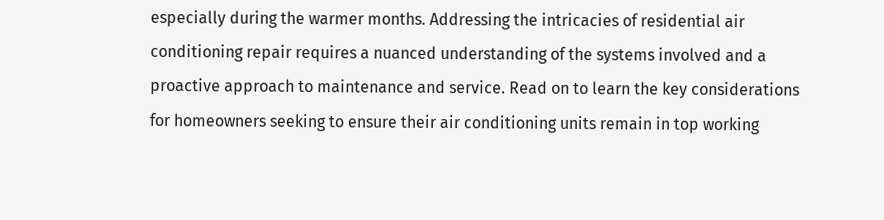especially during the warmer months. Addressing the intricacies of residential air conditioning repair requires a nuanced understanding of the systems involved and a proactive approach to maintenance and service. Read on to learn the key considerations for homeowners seeking to ensure their air conditioning units remain in top working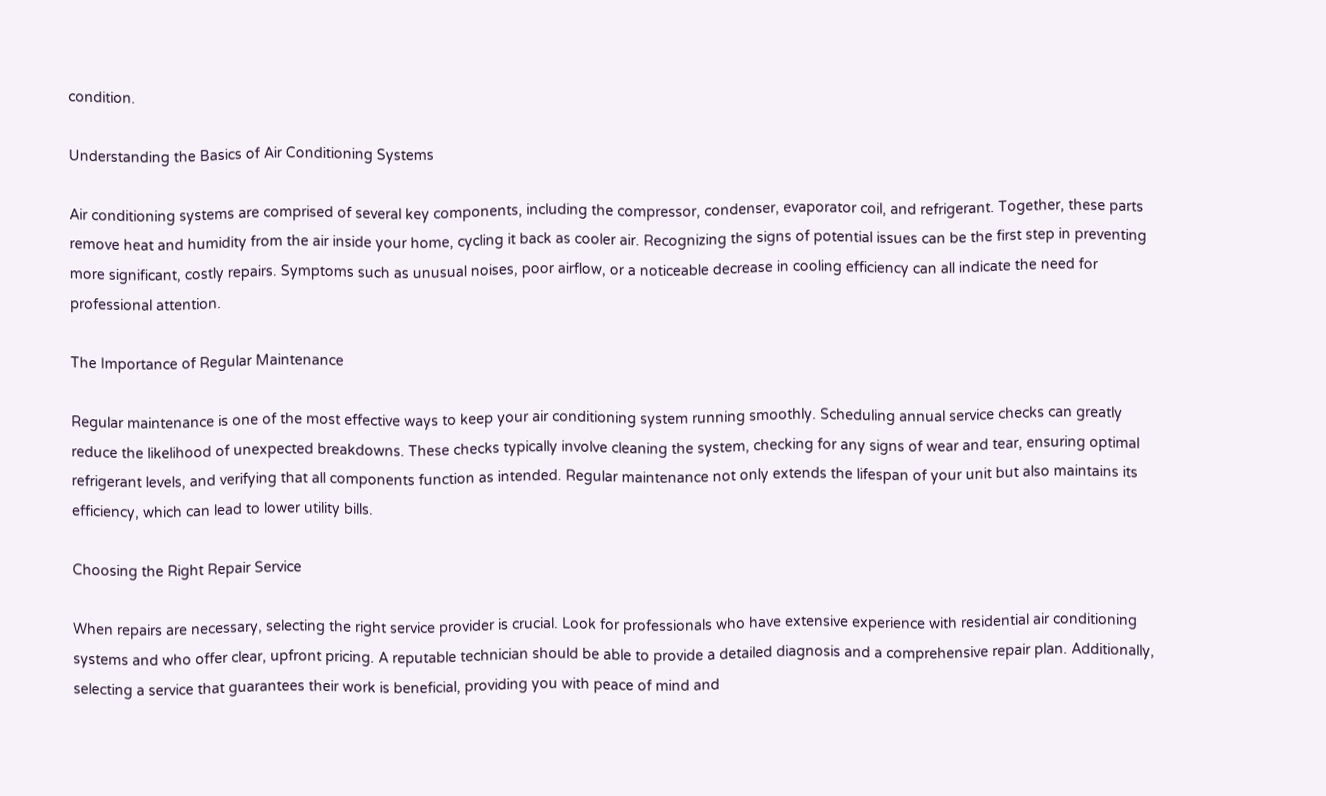condition.

Understanding the Basics of Air Conditioning Systems

Air conditioning systems are comprised of several key components, including the compressor, condenser, evaporator coil, and refrigerant. Together, these parts remove heat and humidity from the air inside your home, cycling it back as cooler air. Recognizing the signs of potential issues can be the first step in preventing more significant, costly repairs. Symptoms such as unusual noises, poor airflow, or a noticeable decrease in cooling efficiency can all indicate the need for professional attention.

The Importance of Regular Maintenance

Regular maintenance is one of the most effective ways to keep your air conditioning system running smoothly. Scheduling annual service checks can greatly reduce the likelihood of unexpected breakdowns. These checks typically involve cleaning the system, checking for any signs of wear and tear, ensuring optimal refrigerant levels, and verifying that all components function as intended. Regular maintenance not only extends the lifespan of your unit but also maintains its efficiency, which can lead to lower utility bills.

Choosing the Right Repair Service

When repairs are necessary, selecting the right service provider is crucial. Look for professionals who have extensive experience with residential air conditioning systems and who offer clear, upfront pricing. A reputable technician should be able to provide a detailed diagnosis and a comprehensive repair plan. Additionally, selecting a service that guarantees their work is beneficial, providing you with peace of mind and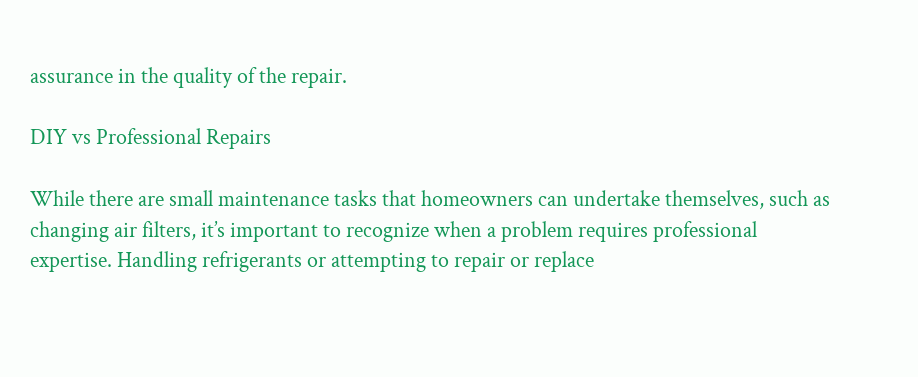assurance in the quality of the repair.

DIY vs Professional Repairs

While there are small maintenance tasks that homeowners can undertake themselves, such as changing air filters, it’s important to recognize when a problem requires professional expertise. Handling refrigerants or attempting to repair or replace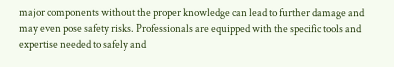major components without the proper knowledge can lead to further damage and may even pose safety risks. Professionals are equipped with the specific tools and expertise needed to safely and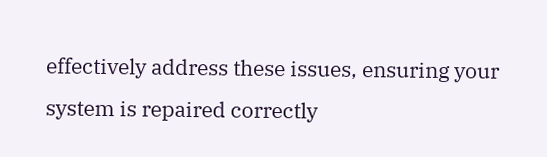effectively address these issues, ensuring your system is repaired correctly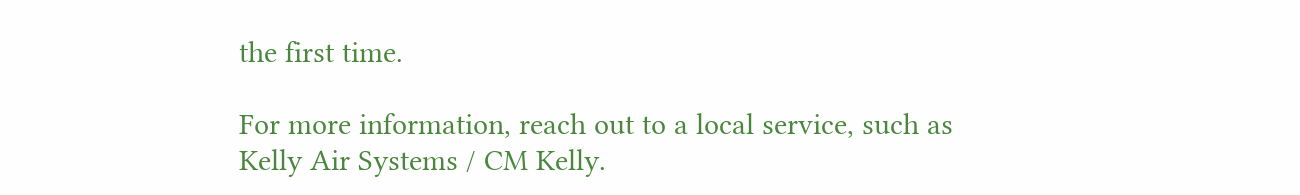the first time.

For more information, reach out to a local service, such as Kelly Air Systems / CM Kelly.